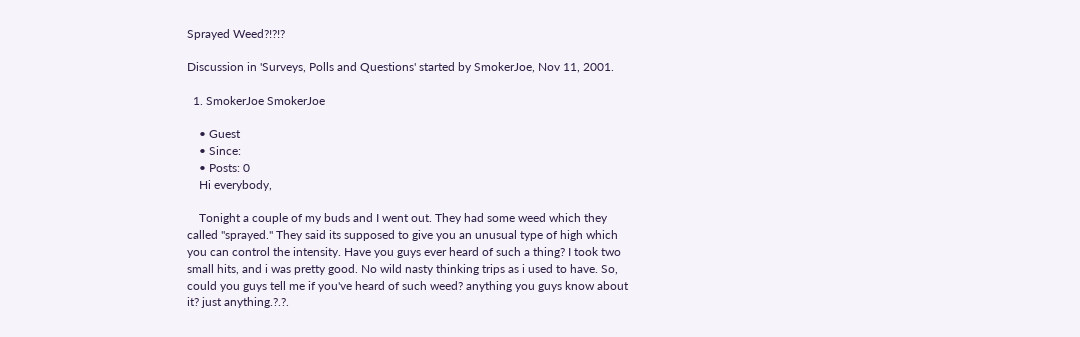Sprayed Weed?!?!?

Discussion in 'Surveys, Polls and Questions' started by SmokerJoe, Nov 11, 2001.

  1. SmokerJoe SmokerJoe

    • Guest
    • Since:
    • Posts: 0
    Hi everybody,

    Tonight a couple of my buds and I went out. They had some weed which they called "sprayed." They said its supposed to give you an unusual type of high which you can control the intensity. Have you guys ever heard of such a thing? I took two small hits, and i was pretty good. No wild nasty thinking trips as i used to have. So, could you guys tell me if you've heard of such weed? anything you guys know about it? just anything.?.?.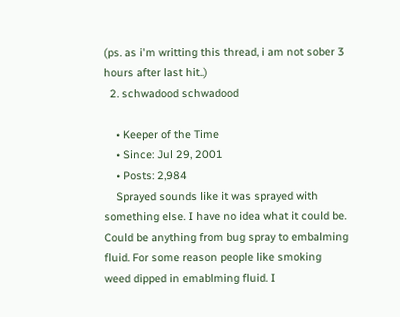(ps. as i'm writting this thread, i am not sober 3 hours after last hit..)
  2. schwadood schwadood

    • Keeper of the Time
    • Since: Jul 29, 2001
    • Posts: 2,984
    Sprayed sounds like it was sprayed with something else. I have no idea what it could be. Could be anything from bug spray to embalming fluid. For some reason people like smoking weed dipped in emablming fluid. I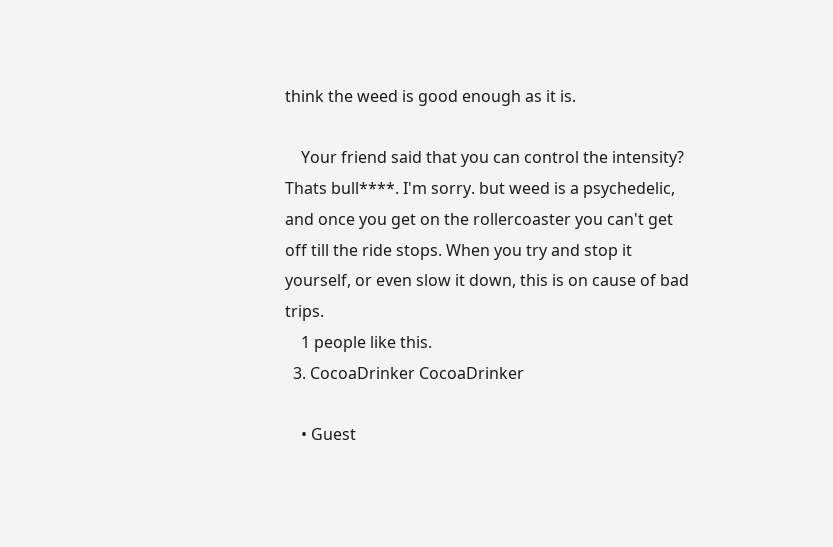think the weed is good enough as it is.

    Your friend said that you can control the intensity? Thats bull****. I'm sorry. but weed is a psychedelic, and once you get on the rollercoaster you can't get off till the ride stops. When you try and stop it yourself, or even slow it down, this is on cause of bad trips.
    1 people like this.
  3. CocoaDrinker CocoaDrinker

    • Guest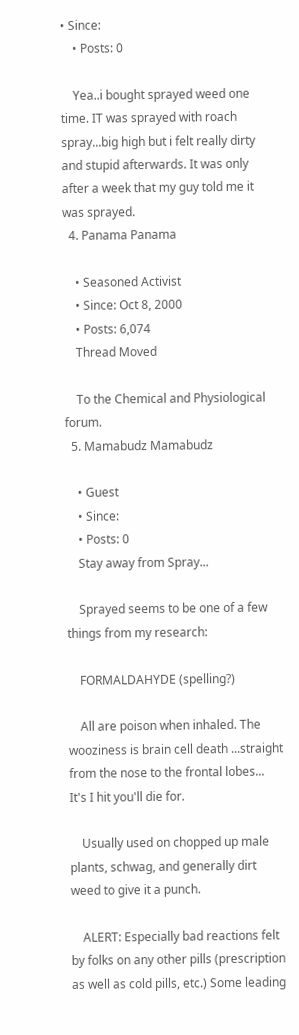• Since:
    • Posts: 0

    Yea..i bought sprayed weed one time. IT was sprayed with roach spray...big high but i felt really dirty and stupid afterwards. It was only after a week that my guy told me it was sprayed.
  4. Panama Panama

    • Seasoned Activist
    • Since: Oct 8, 2000
    • Posts: 6,074
    Thread Moved

    To the Chemical and Physiological forum.
  5. Mamabudz Mamabudz

    • Guest
    • Since:
    • Posts: 0
    Stay away from Spray...

    Sprayed seems to be one of a few things from my research:

    FORMALDAHYDE (spelling?)

    All are poison when inhaled. The wooziness is brain cell death ...straight from the nose to the frontal lobes... It's I hit you'll die for.

    Usually used on chopped up male plants, schwag, and generally dirt weed to give it a punch.

    ALERT: Especially bad reactions felt by folks on any other pills (prescription as well as cold pills, etc.) Some leading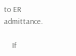to ER admittance.

    If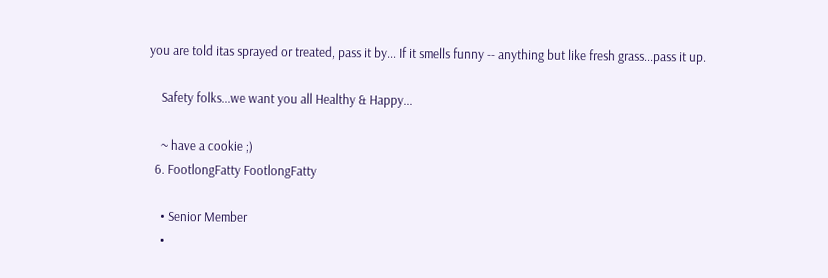you are told itas sprayed or treated, pass it by... If it smells funny -- anything but like fresh grass...pass it up.

    Safety folks...we want you all Healthy & Happy...

    ~ have a cookie ;)
  6. FootlongFatty FootlongFatty

    • Senior Member
    •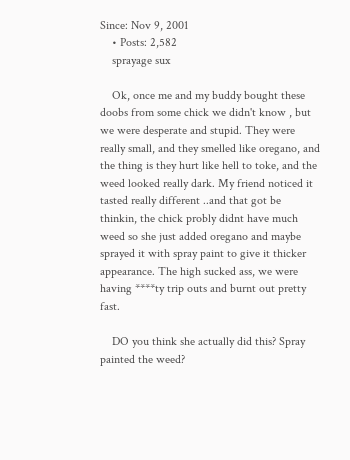Since: Nov 9, 2001
    • Posts: 2,582
    sprayage sux

    Ok, once me and my buddy bought these doobs from some chick we didn't know , but we were desperate and stupid. They were really small, and they smelled like oregano, and the thing is they hurt like hell to toke, and the weed looked really dark. My friend noticed it tasted really different ..and that got be thinkin, the chick probly didnt have much weed so she just added oregano and maybe sprayed it with spray paint to give it thicker appearance. The high sucked ass, we were having ****ty trip outs and burnt out pretty fast.

    DO you think she actually did this? Spray painted the weed?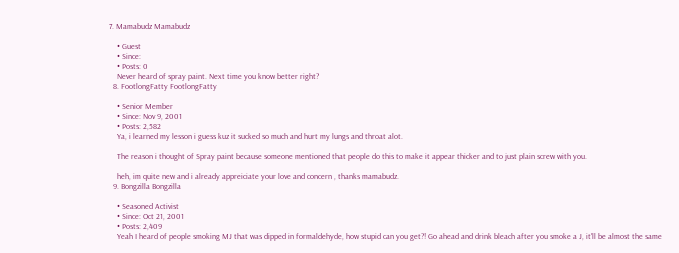7. Mamabudz Mamabudz

    • Guest
    • Since:
    • Posts: 0
    Never heard of spray paint. Next time you know better right?
  8. FootlongFatty FootlongFatty

    • Senior Member
    • Since: Nov 9, 2001
    • Posts: 2,582
    Ya, i learned my lesson i guess kuz it sucked so much and hurt my lungs and throat alot.

    The reason i thought of Spray paint because someone mentioned that people do this to make it appear thicker and to just plain screw with you.

    heh, im quite new and i already appreiciate your love and concern , thanks mamabudz.
  9. Bongzilla Bongzilla

    • Seasoned Activist
    • Since: Oct 21, 2001
    • Posts: 2,409
    Yeah I heard of people smoking MJ that was dipped in formaldehyde, how stupid can you get?! Go ahead and drink bleach after you smoke a J, it'll be almost the same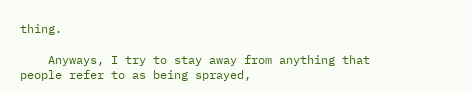thing.

    Anyways, I try to stay away from anything that people refer to as being sprayed,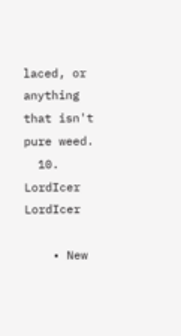laced, or anything that isn't pure weed.
  10. LordIcer LordIcer

    • New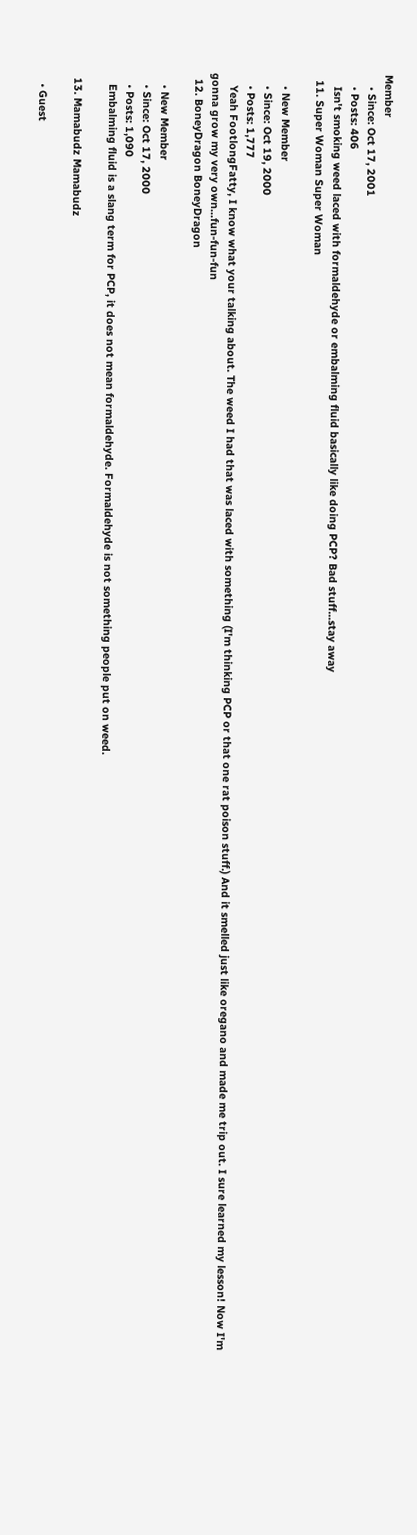Member
    • Since: Oct 17, 2001
    • Posts: 406
    Isn't smoking weed laced with formaldehyde or embalming fluid basically like doing PCP? Bad stuff...stay away
  11. Super Woman Super Woman

    • New Member
    • Since: Oct 19, 2000
    • Posts: 1,777
    Yeah FootlongFatty, I know what your talking about. The weed I had that was laced with something (I'm thinking PCP or that one rat poison stuff.) And it smelled just like oregano and made me trip out. I sure learned my lesson! Now I'm gonna grow my very own...fun-fun-fun
  12. BoneyDragon BoneyDragon

    • New Member
    • Since: Oct 17, 2000
    • Posts: 1,090
    Embalming fluid is a slang term for PCP, it does not mean formaldehyde. Formaldehyde is not something people put on weed.

  13. Mamabudz Mamabudz

    • Guest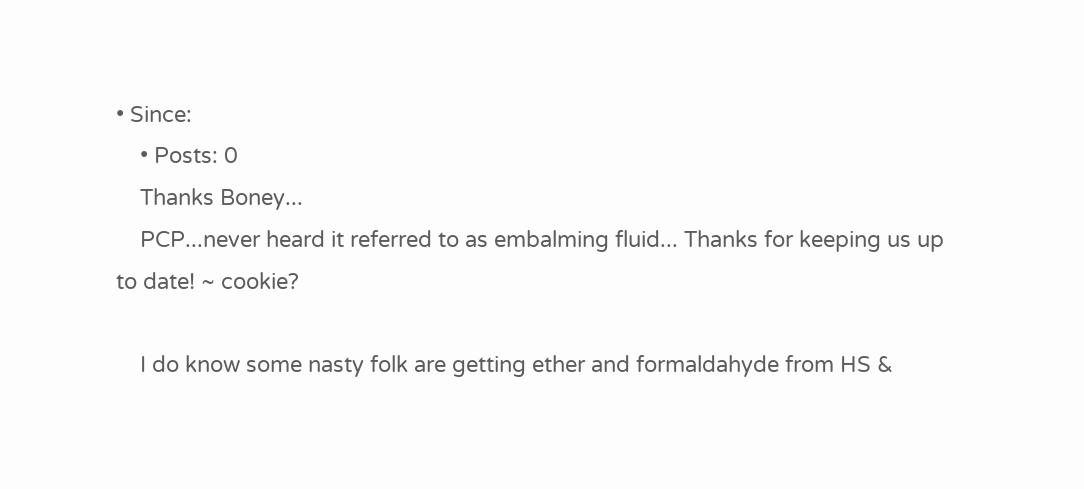• Since:
    • Posts: 0
    Thanks Boney...
    PCP...never heard it referred to as embalming fluid... Thanks for keeping us up to date! ~ cookie?

    I do know some nasty folk are getting ether and formaldahyde from HS &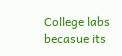College labs becasue its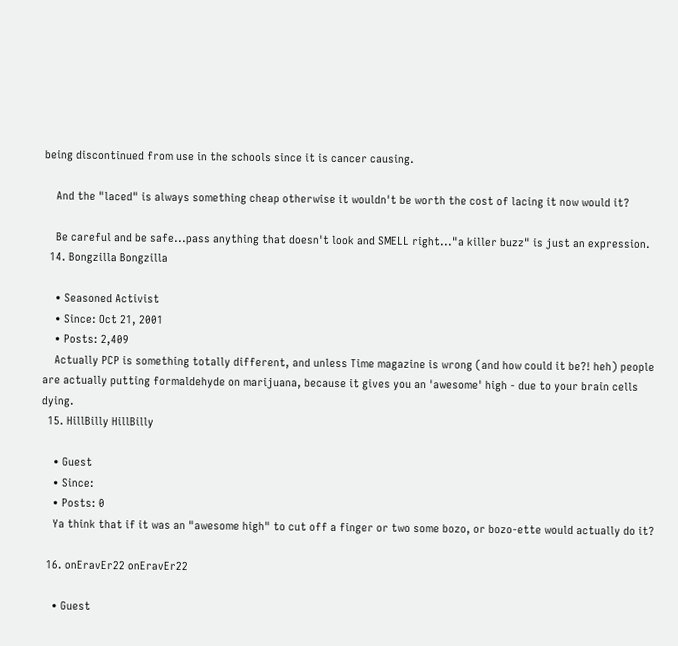being discontinued from use in the schools since it is cancer causing.

    And the "laced" is always something cheap otherwise it wouldn't be worth the cost of lacing it now would it?

    Be careful and be safe...pass anything that doesn't look and SMELL right..."a killer buzz" is just an expression.
  14. Bongzilla Bongzilla

    • Seasoned Activist
    • Since: Oct 21, 2001
    • Posts: 2,409
    Actually PCP is something totally different, and unless Time magazine is wrong (and how could it be?! heh) people are actually putting formaldehyde on marijuana, because it gives you an 'awesome' high - due to your brain cells dying.
  15. HillBilly HillBilly

    • Guest
    • Since:
    • Posts: 0
    Ya think that if it was an "awesome high" to cut off a finger or two some bozo, or bozo-ette would actually do it?

  16. onEravEr22 onEravEr22

    • Guest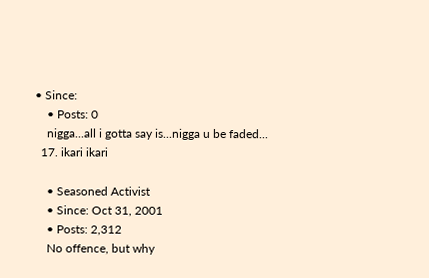• Since:
    • Posts: 0
    nigga...all i gotta say is...nigga u be faded...
  17. ikari ikari

    • Seasoned Activist
    • Since: Oct 31, 2001
    • Posts: 2,312
    No offence, but why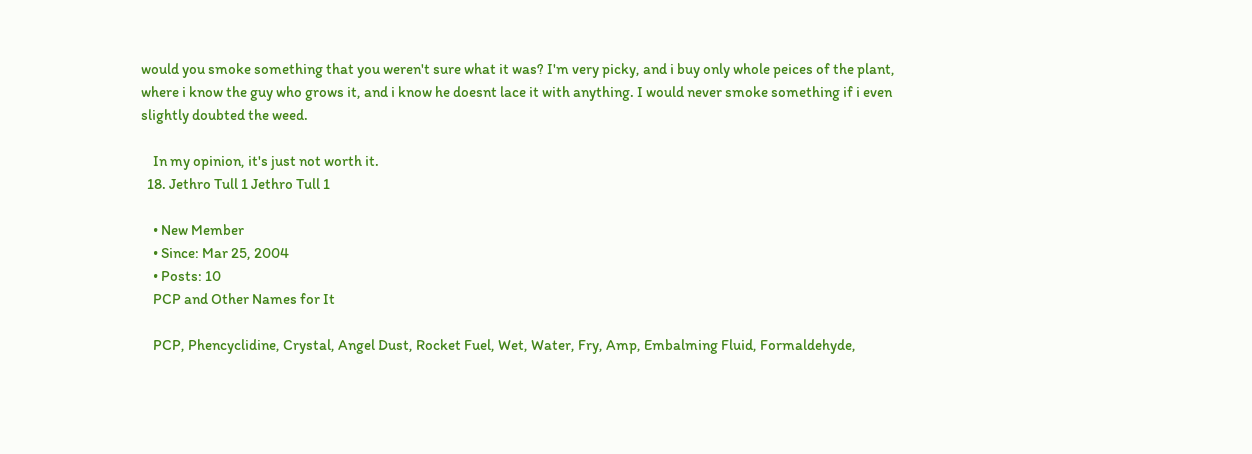would you smoke something that you weren't sure what it was? I'm very picky, and i buy only whole peices of the plant, where i know the guy who grows it, and i know he doesnt lace it with anything. I would never smoke something if i even slightly doubted the weed.

    In my opinion, it's just not worth it.
  18. Jethro Tull 1 Jethro Tull 1

    • New Member
    • Since: Mar 25, 2004
    • Posts: 10
    PCP and Other Names for It

    PCP, Phencyclidine, Crystal, Angel Dust, Rocket Fuel, Wet, Water, Fry, Amp, Embalming Fluid, Formaldehyde,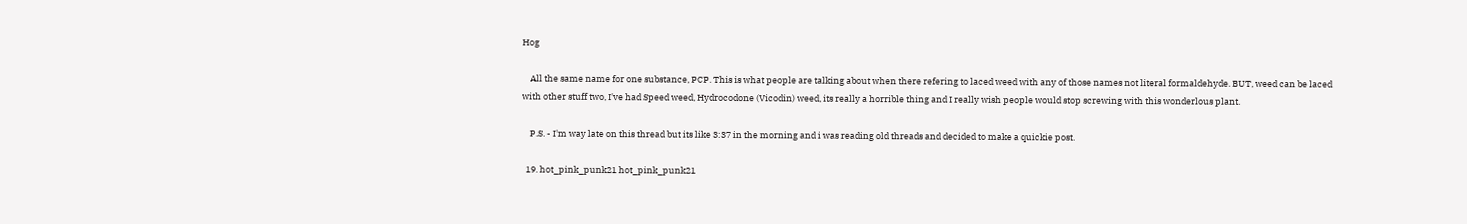Hog

    All the same name for one substance, PCP. This is what people are talking about when there refering to laced weed with any of those names not literal formaldehyde. BUT, weed can be laced with other stuff two, I've had Speed weed, Hydrocodone (Vicodin) weed, its really a horrible thing and I really wish people would stop screwing with this wonderlous plant.

    P.S. - I'm way late on this thread but its like 3:37 in the morning and i was reading old threads and decided to make a quickie post.

  19. hot_pink_punk21 hot_pink_punk21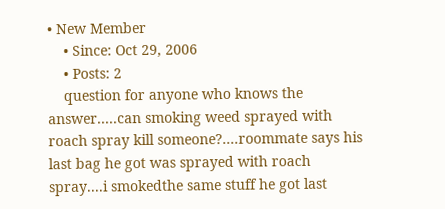• New Member
    • Since: Oct 29, 2006
    • Posts: 2
    question for anyone who knows the answer.....can smoking weed sprayed with roach spray kill someone?....roommate says his last bag he got was sprayed with roach spray....i smokedthe same stuff he got last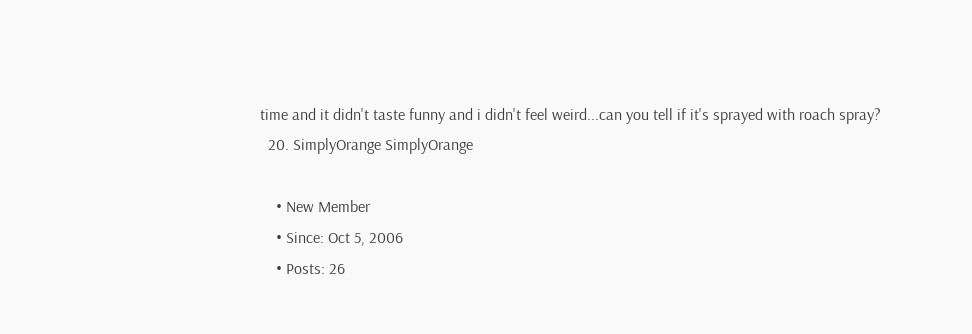time and it didn't taste funny and i didn't feel weird...can you tell if it's sprayed with roach spray?
  20. SimplyOrange SimplyOrange

    • New Member
    • Since: Oct 5, 2006
    • Posts: 26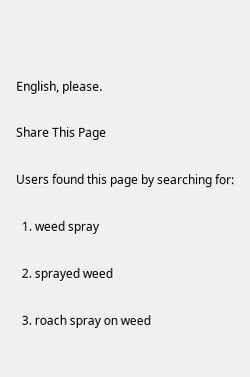English, please.

Share This Page

Users found this page by searching for:

  1. weed spray

  2. sprayed weed

  3. roach spray on weed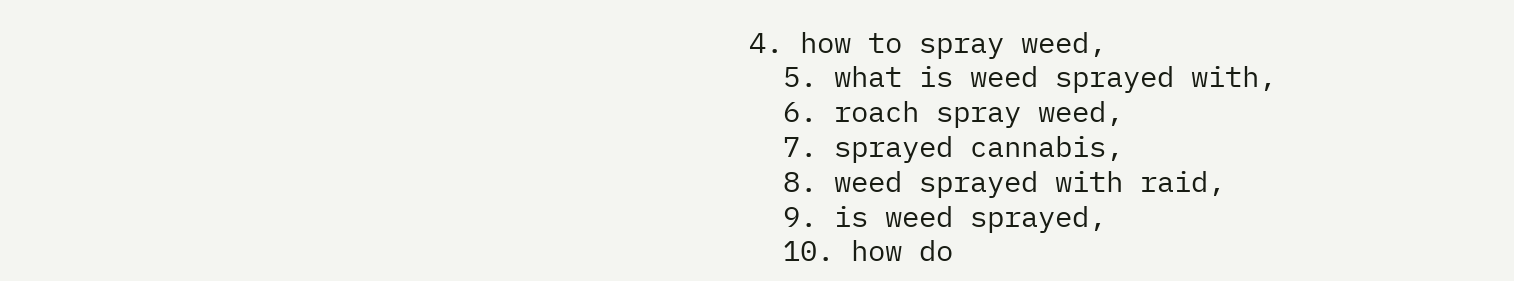4. how to spray weed,
  5. what is weed sprayed with,
  6. roach spray weed,
  7. sprayed cannabis,
  8. weed sprayed with raid,
  9. is weed sprayed,
  10. how do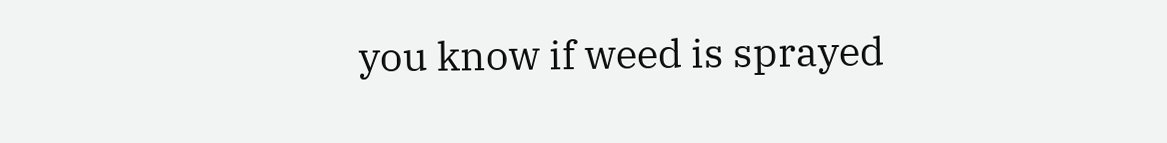you know if weed is sprayed